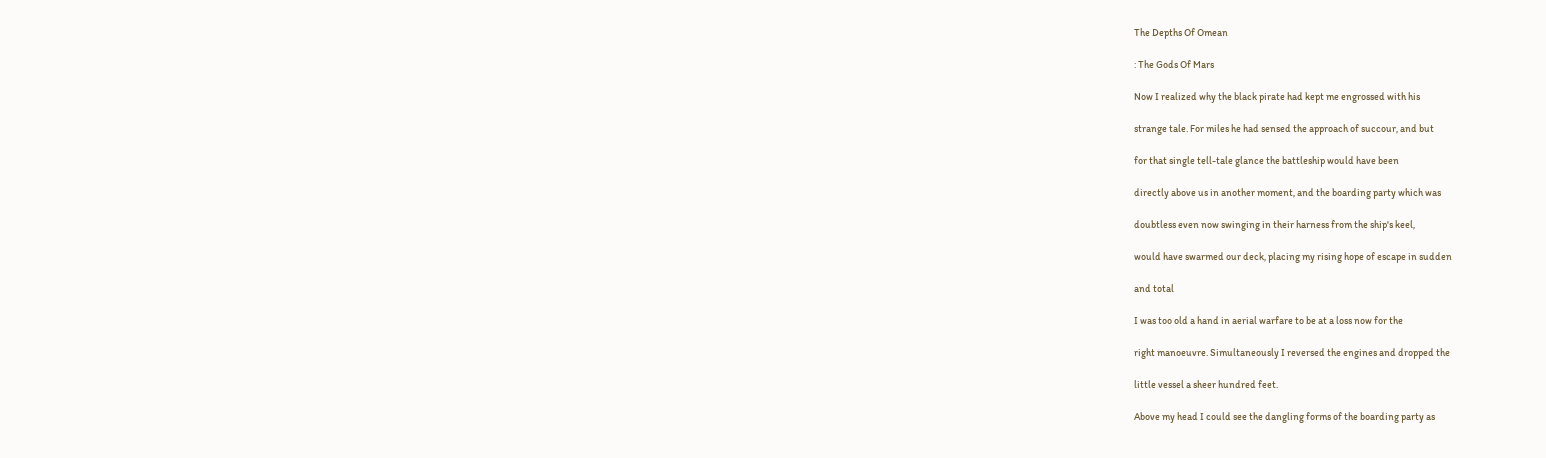The Depths Of Omean

: The Gods Of Mars

Now I realized why the black pirate had kept me engrossed with his

strange tale. For miles he had sensed the approach of succour, and but

for that single tell-tale glance the battleship would have been

directly above us in another moment, and the boarding party which was

doubtless even now swinging in their harness from the ship's keel,

would have swarmed our deck, placing my rising hope of escape in sudden

and total

I was too old a hand in aerial warfare to be at a loss now for the

right manoeuvre. Simultaneously I reversed the engines and dropped the

little vessel a sheer hundred feet.

Above my head I could see the dangling forms of the boarding party as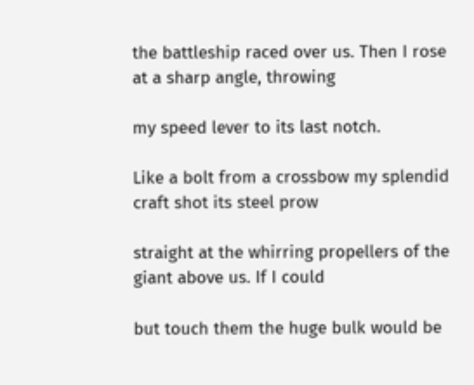the battleship raced over us. Then I rose at a sharp angle, throwing

my speed lever to its last notch.

Like a bolt from a crossbow my splendid craft shot its steel prow

straight at the whirring propellers of the giant above us. If I could

but touch them the huge bulk would be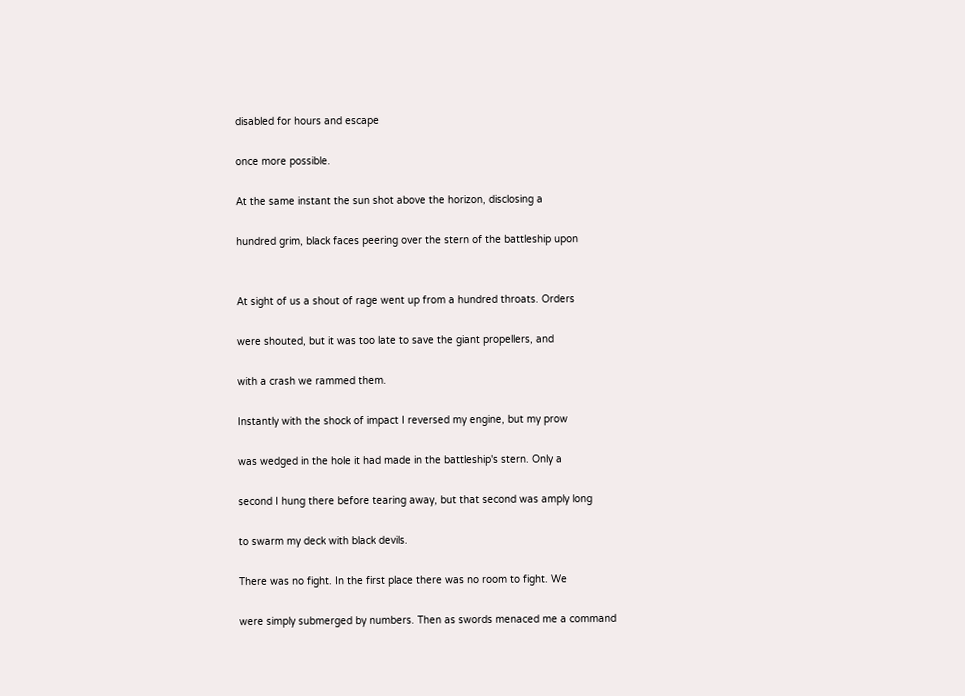disabled for hours and escape

once more possible.

At the same instant the sun shot above the horizon, disclosing a

hundred grim, black faces peering over the stern of the battleship upon


At sight of us a shout of rage went up from a hundred throats. Orders

were shouted, but it was too late to save the giant propellers, and

with a crash we rammed them.

Instantly with the shock of impact I reversed my engine, but my prow

was wedged in the hole it had made in the battleship's stern. Only a

second I hung there before tearing away, but that second was amply long

to swarm my deck with black devils.

There was no fight. In the first place there was no room to fight. We

were simply submerged by numbers. Then as swords menaced me a command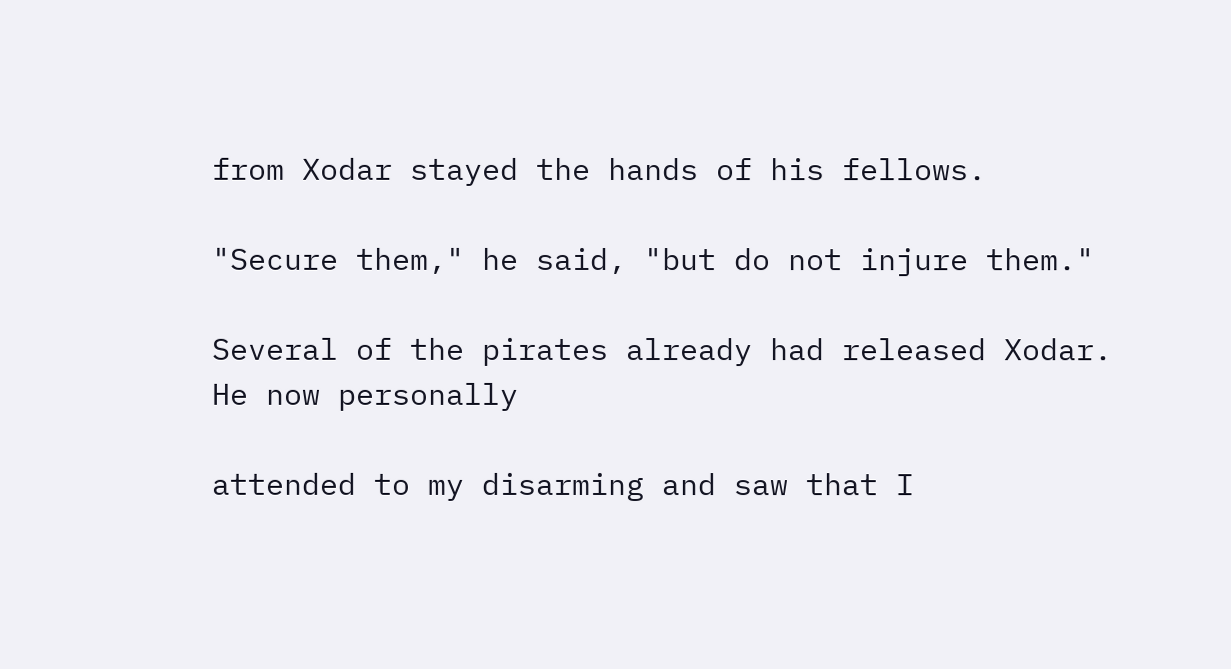from Xodar stayed the hands of his fellows.

"Secure them," he said, "but do not injure them."

Several of the pirates already had released Xodar. He now personally

attended to my disarming and saw that I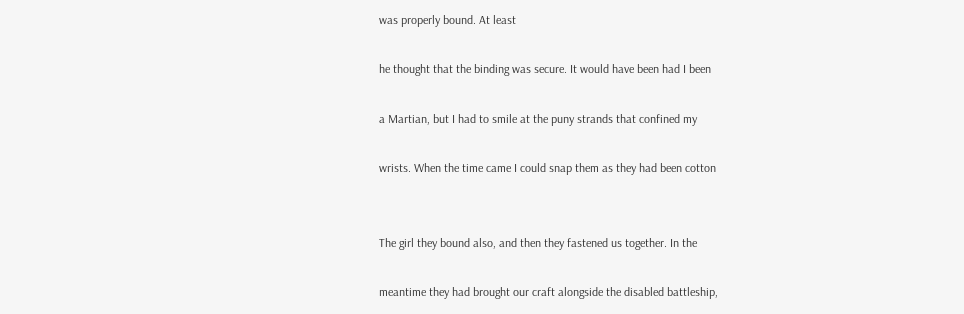was properly bound. At least

he thought that the binding was secure. It would have been had I been

a Martian, but I had to smile at the puny strands that confined my

wrists. When the time came I could snap them as they had been cotton


The girl they bound also, and then they fastened us together. In the

meantime they had brought our craft alongside the disabled battleship,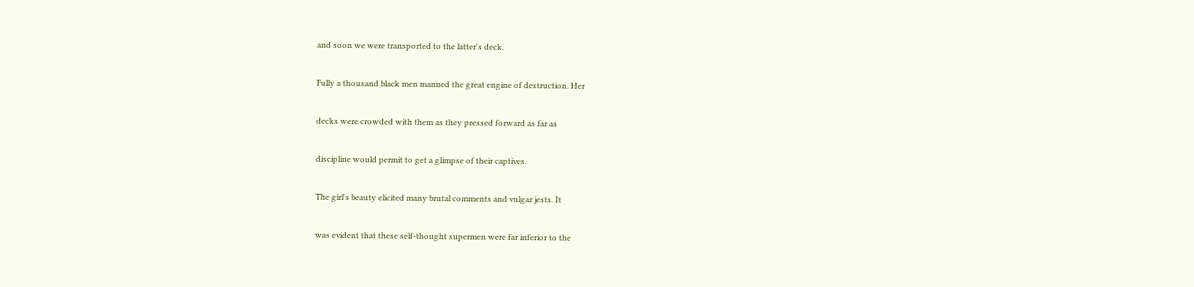and soon we were transported to the latter's deck.

Fully a thousand black men manned the great engine of destruction. Her

decks were crowded with them as they pressed forward as far as

discipline would permit to get a glimpse of their captives.

The girl's beauty elicited many brutal comments and vulgar jests. It

was evident that these self-thought supermen were far inferior to the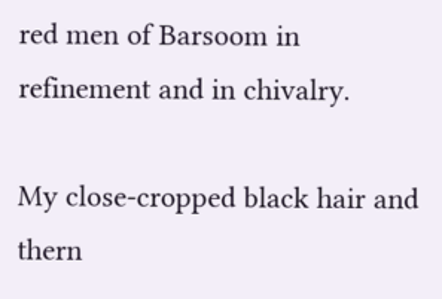red men of Barsoom in refinement and in chivalry.

My close-cropped black hair and thern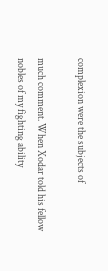complexion were the subjects of

much comment. When Xodar told his fellow nobles of my fighting ability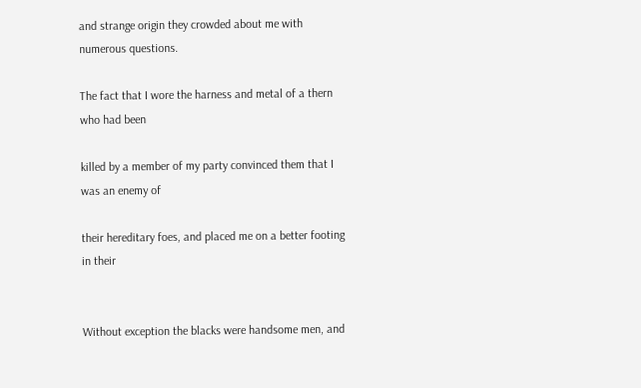and strange origin they crowded about me with numerous questions.

The fact that I wore the harness and metal of a thern who had been

killed by a member of my party convinced them that I was an enemy of

their hereditary foes, and placed me on a better footing in their


Without exception the blacks were handsome men, and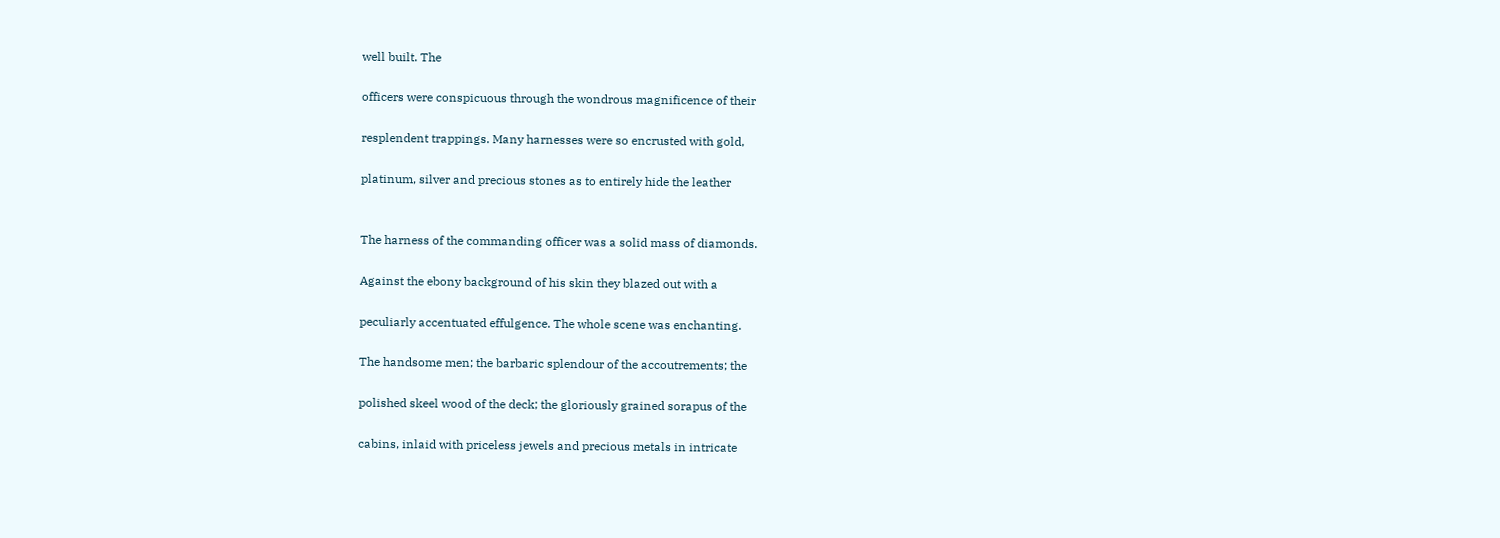well built. The

officers were conspicuous through the wondrous magnificence of their

resplendent trappings. Many harnesses were so encrusted with gold,

platinum, silver and precious stones as to entirely hide the leather


The harness of the commanding officer was a solid mass of diamonds.

Against the ebony background of his skin they blazed out with a

peculiarly accentuated effulgence. The whole scene was enchanting.

The handsome men; the barbaric splendour of the accoutrements; the

polished skeel wood of the deck; the gloriously grained sorapus of the

cabins, inlaid with priceless jewels and precious metals in intricate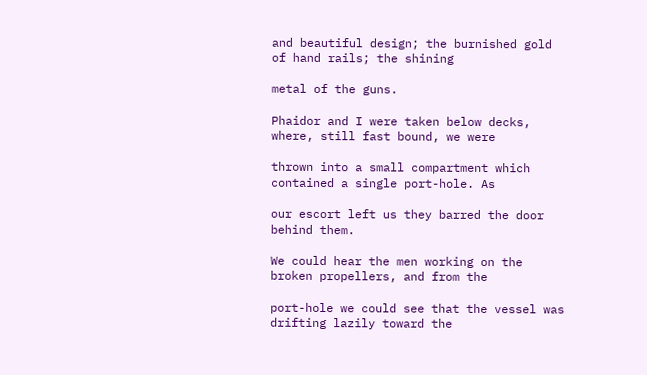and beautiful design; the burnished gold of hand rails; the shining

metal of the guns.

Phaidor and I were taken below decks, where, still fast bound, we were

thrown into a small compartment which contained a single port-hole. As

our escort left us they barred the door behind them.

We could hear the men working on the broken propellers, and from the

port-hole we could see that the vessel was drifting lazily toward the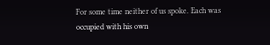For some time neither of us spoke. Each was occupied with his own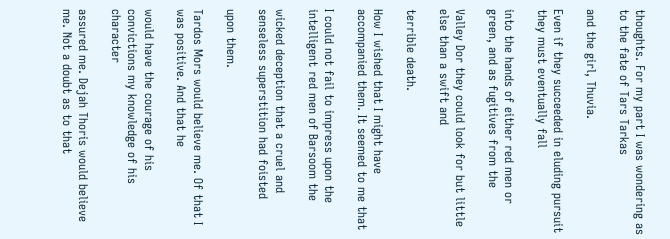thoughts. For my part I was wondering as to the fate of Tars Tarkas

and the girl, Thuvia.

Even if they succeeded in eluding pursuit they must eventually fall

into the hands of either red men or green, and as fugitives from the

Valley Dor they could look for but little else than a swift and

terrible death.

How I wished that I might have accompanied them. It seemed to me that

I could not fail to impress upon the intelligent red men of Barsoom the

wicked deception that a cruel and senseless superstition had foisted

upon them.

Tardos Mors would believe me. Of that I was positive. And that he

would have the courage of his convictions my knowledge of his character

assured me. Dejah Thoris would believe me. Not a doubt as to that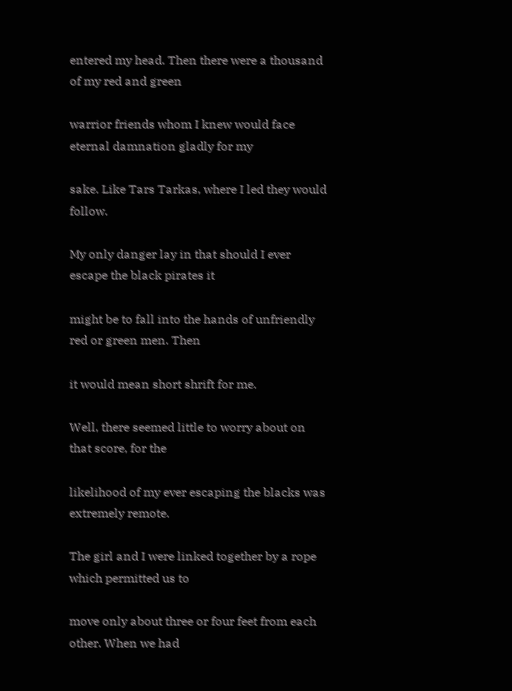entered my head. Then there were a thousand of my red and green

warrior friends whom I knew would face eternal damnation gladly for my

sake. Like Tars Tarkas, where I led they would follow.

My only danger lay in that should I ever escape the black pirates it

might be to fall into the hands of unfriendly red or green men. Then

it would mean short shrift for me.

Well, there seemed little to worry about on that score, for the

likelihood of my ever escaping the blacks was extremely remote.

The girl and I were linked together by a rope which permitted us to

move only about three or four feet from each other. When we had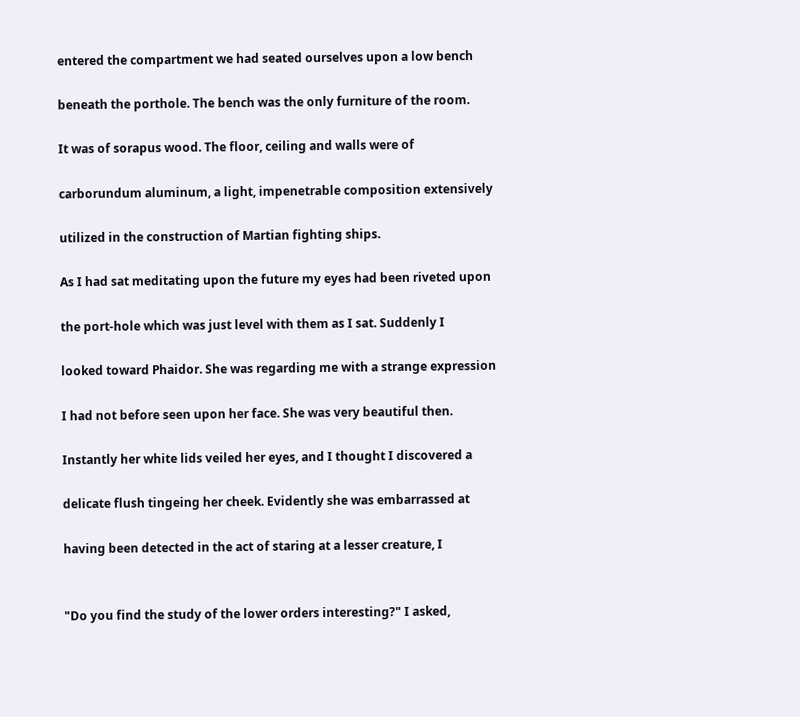entered the compartment we had seated ourselves upon a low bench

beneath the porthole. The bench was the only furniture of the room.

It was of sorapus wood. The floor, ceiling and walls were of

carborundum aluminum, a light, impenetrable composition extensively

utilized in the construction of Martian fighting ships.

As I had sat meditating upon the future my eyes had been riveted upon

the port-hole which was just level with them as I sat. Suddenly I

looked toward Phaidor. She was regarding me with a strange expression

I had not before seen upon her face. She was very beautiful then.

Instantly her white lids veiled her eyes, and I thought I discovered a

delicate flush tingeing her cheek. Evidently she was embarrassed at

having been detected in the act of staring at a lesser creature, I


"Do you find the study of the lower orders interesting?" I asked,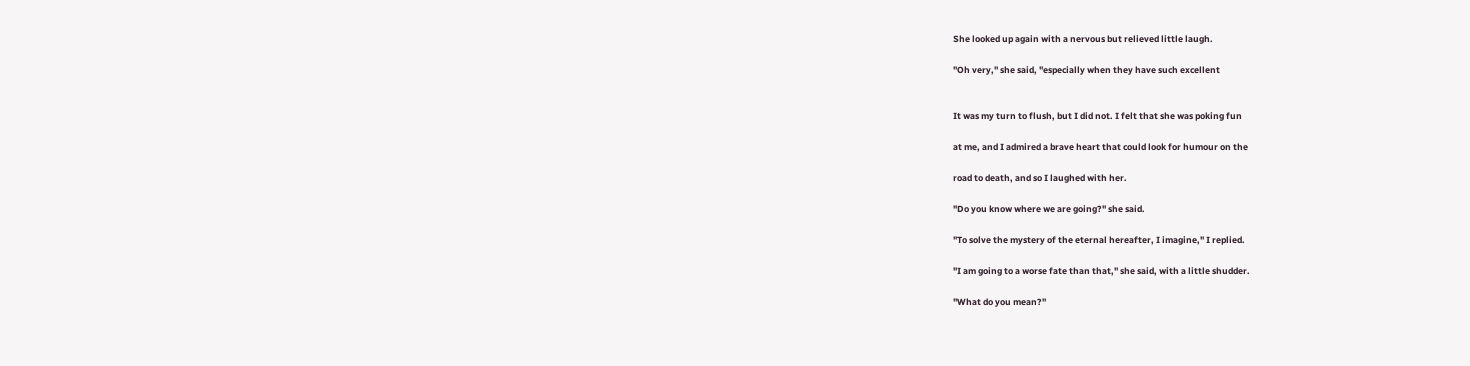She looked up again with a nervous but relieved little laugh.

"Oh very," she said, "especially when they have such excellent


It was my turn to flush, but I did not. I felt that she was poking fun

at me, and I admired a brave heart that could look for humour on the

road to death, and so I laughed with her.

"Do you know where we are going?" she said.

"To solve the mystery of the eternal hereafter, I imagine," I replied.

"I am going to a worse fate than that," she said, with a little shudder.

"What do you mean?"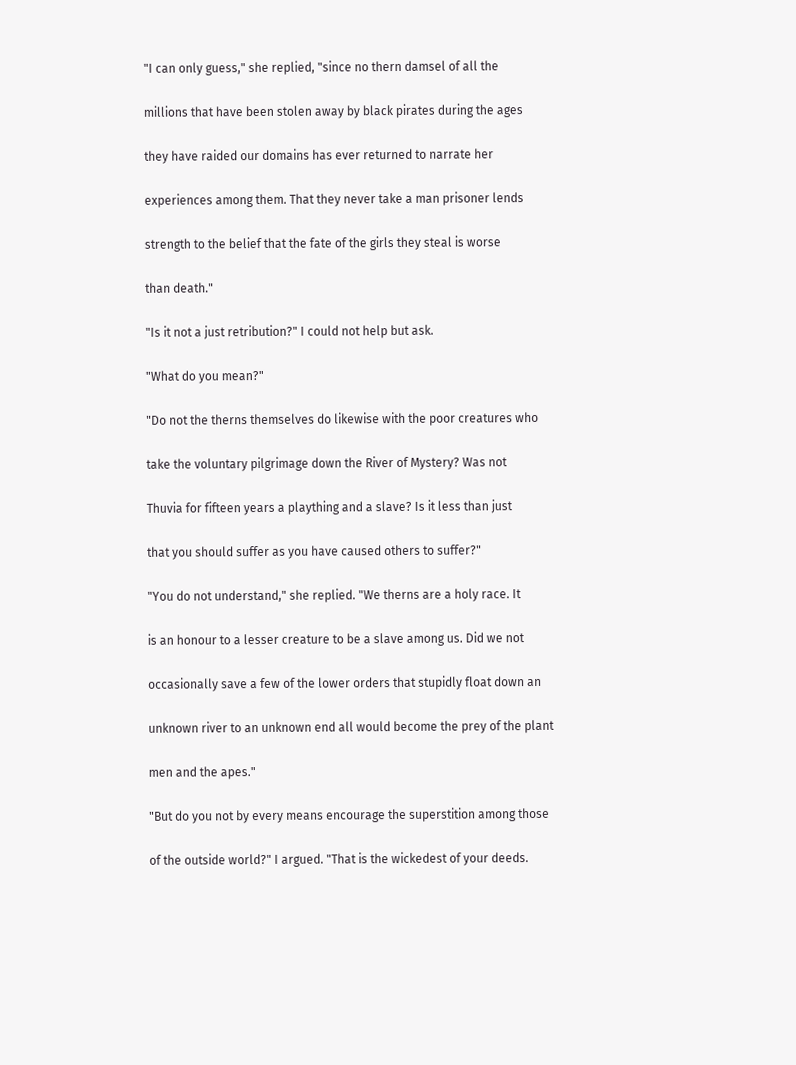"I can only guess," she replied, "since no thern damsel of all the

millions that have been stolen away by black pirates during the ages

they have raided our domains has ever returned to narrate her

experiences among them. That they never take a man prisoner lends

strength to the belief that the fate of the girls they steal is worse

than death."

"Is it not a just retribution?" I could not help but ask.

"What do you mean?"

"Do not the therns themselves do likewise with the poor creatures who

take the voluntary pilgrimage down the River of Mystery? Was not

Thuvia for fifteen years a plaything and a slave? Is it less than just

that you should suffer as you have caused others to suffer?"

"You do not understand," she replied. "We therns are a holy race. It

is an honour to a lesser creature to be a slave among us. Did we not

occasionally save a few of the lower orders that stupidly float down an

unknown river to an unknown end all would become the prey of the plant

men and the apes."

"But do you not by every means encourage the superstition among those

of the outside world?" I argued. "That is the wickedest of your deeds.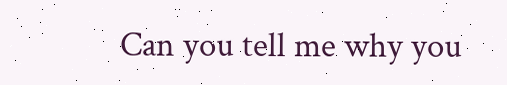Can you tell me why you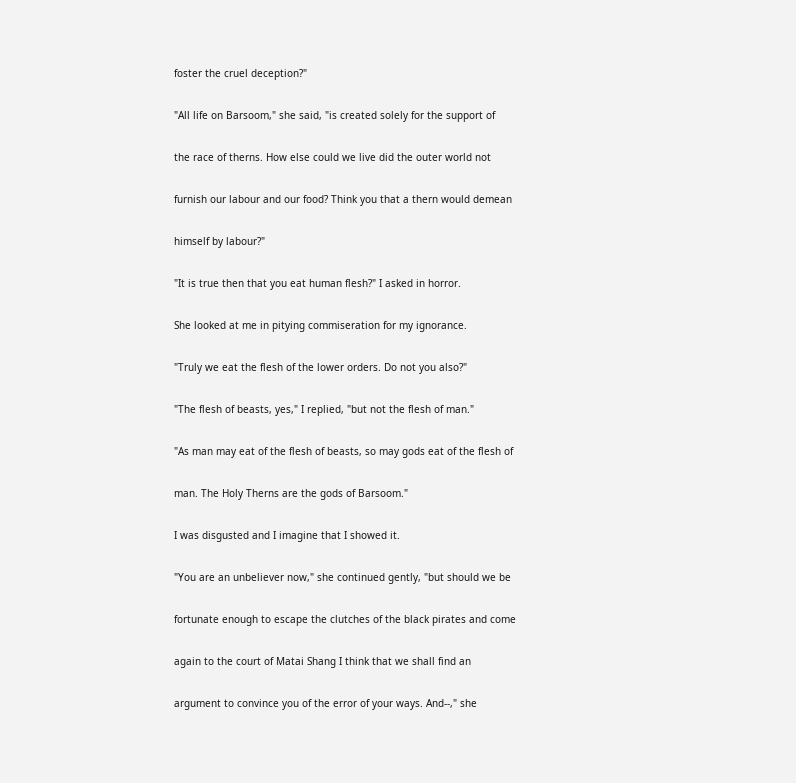foster the cruel deception?"

"All life on Barsoom," she said, "is created solely for the support of

the race of therns. How else could we live did the outer world not

furnish our labour and our food? Think you that a thern would demean

himself by labour?"

"It is true then that you eat human flesh?" I asked in horror.

She looked at me in pitying commiseration for my ignorance.

"Truly we eat the flesh of the lower orders. Do not you also?"

"The flesh of beasts, yes," I replied, "but not the flesh of man."

"As man may eat of the flesh of beasts, so may gods eat of the flesh of

man. The Holy Therns are the gods of Barsoom."

I was disgusted and I imagine that I showed it.

"You are an unbeliever now," she continued gently, "but should we be

fortunate enough to escape the clutches of the black pirates and come

again to the court of Matai Shang I think that we shall find an

argument to convince you of the error of your ways. And--," she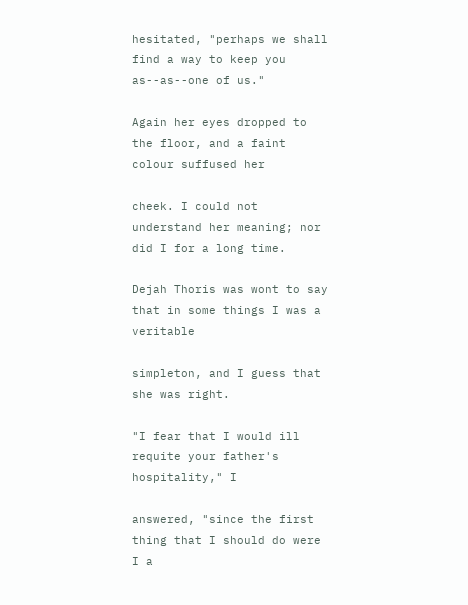hesitated, "perhaps we shall find a way to keep you as--as--one of us."

Again her eyes dropped to the floor, and a faint colour suffused her

cheek. I could not understand her meaning; nor did I for a long time.

Dejah Thoris was wont to say that in some things I was a veritable

simpleton, and I guess that she was right.

"I fear that I would ill requite your father's hospitality," I

answered, "since the first thing that I should do were I a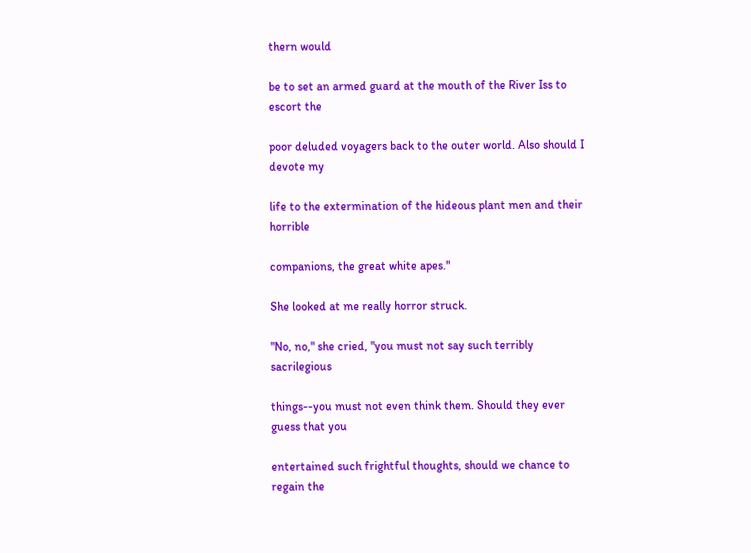thern would

be to set an armed guard at the mouth of the River Iss to escort the

poor deluded voyagers back to the outer world. Also should I devote my

life to the extermination of the hideous plant men and their horrible

companions, the great white apes."

She looked at me really horror struck.

"No, no," she cried, "you must not say such terribly sacrilegious

things--you must not even think them. Should they ever guess that you

entertained such frightful thoughts, should we chance to regain the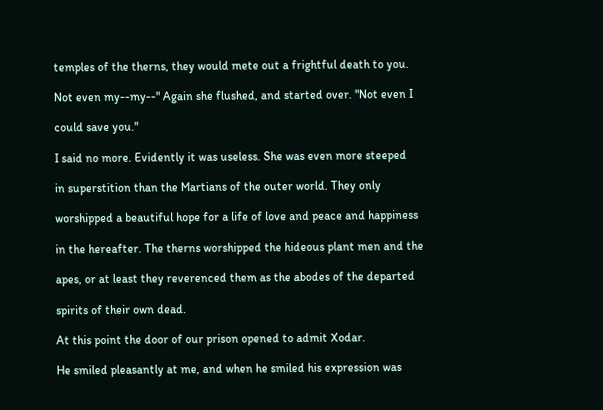temples of the therns, they would mete out a frightful death to you.

Not even my--my--" Again she flushed, and started over. "Not even I

could save you."

I said no more. Evidently it was useless. She was even more steeped

in superstition than the Martians of the outer world. They only

worshipped a beautiful hope for a life of love and peace and happiness

in the hereafter. The therns worshipped the hideous plant men and the

apes, or at least they reverenced them as the abodes of the departed

spirits of their own dead.

At this point the door of our prison opened to admit Xodar.

He smiled pleasantly at me, and when he smiled his expression was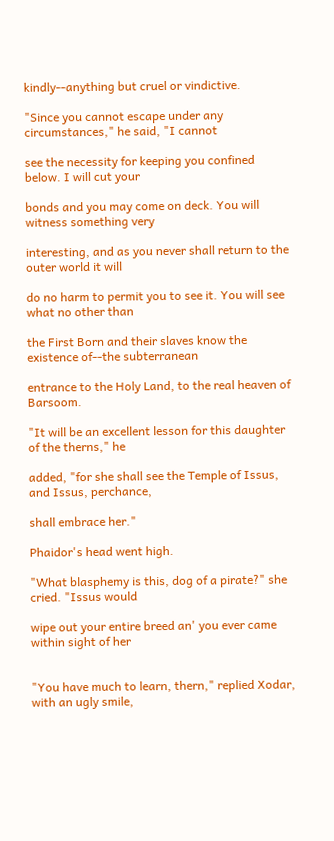kindly--anything but cruel or vindictive.

"Since you cannot escape under any circumstances," he said, "I cannot

see the necessity for keeping you confined below. I will cut your

bonds and you may come on deck. You will witness something very

interesting, and as you never shall return to the outer world it will

do no harm to permit you to see it. You will see what no other than

the First Born and their slaves know the existence of--the subterranean

entrance to the Holy Land, to the real heaven of Barsoom.

"It will be an excellent lesson for this daughter of the therns," he

added, "for she shall see the Temple of Issus, and Issus, perchance,

shall embrace her."

Phaidor's head went high.

"What blasphemy is this, dog of a pirate?" she cried. "Issus would

wipe out your entire breed an' you ever came within sight of her


"You have much to learn, thern," replied Xodar, with an ugly smile,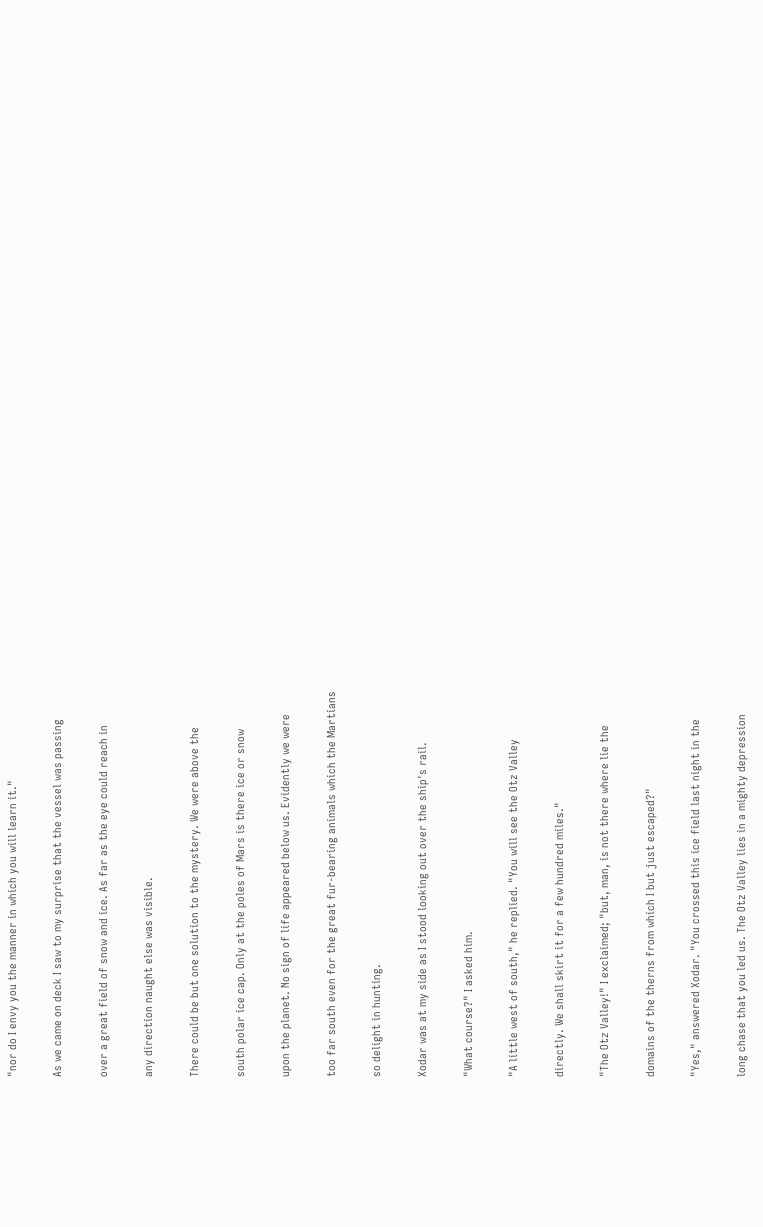"nor do I envy you the manner in which you will learn it."

As we came on deck I saw to my surprise that the vessel was passing

over a great field of snow and ice. As far as the eye could reach in

any direction naught else was visible.

There could be but one solution to the mystery. We were above the

south polar ice cap. Only at the poles of Mars is there ice or snow

upon the planet. No sign of life appeared below us. Evidently we were

too far south even for the great fur-bearing animals which the Martians

so delight in hunting.

Xodar was at my side as I stood looking out over the ship's rail.

"What course?" I asked him.

"A little west of south," he replied. "You will see the Otz Valley

directly. We shall skirt it for a few hundred miles."

"The Otz Valley!" I exclaimed; "but, man, is not there where lie the

domains of the therns from which I but just escaped?"

"Yes," answered Xodar. "You crossed this ice field last night in the

long chase that you led us. The Otz Valley lies in a mighty depression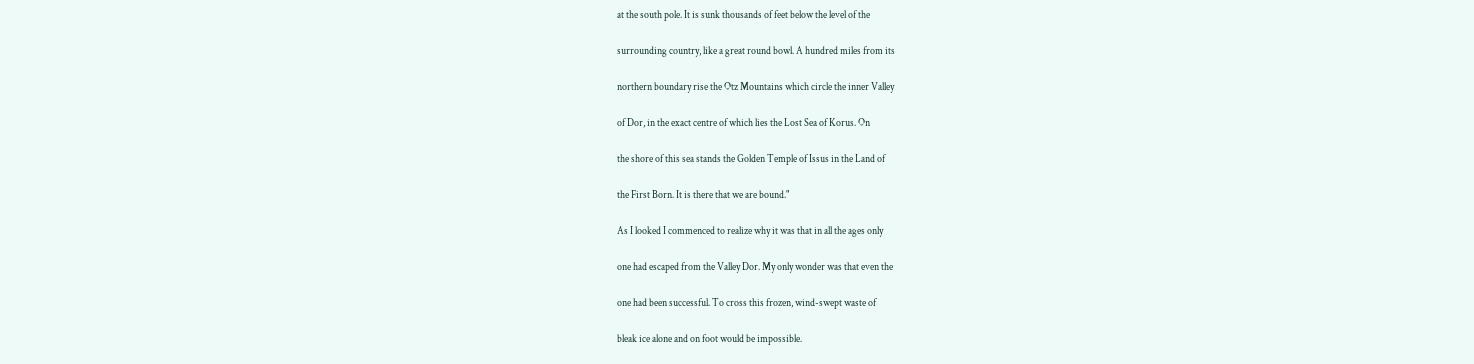at the south pole. It is sunk thousands of feet below the level of the

surrounding country, like a great round bowl. A hundred miles from its

northern boundary rise the Otz Mountains which circle the inner Valley

of Dor, in the exact centre of which lies the Lost Sea of Korus. On

the shore of this sea stands the Golden Temple of Issus in the Land of

the First Born. It is there that we are bound."

As I looked I commenced to realize why it was that in all the ages only

one had escaped from the Valley Dor. My only wonder was that even the

one had been successful. To cross this frozen, wind-swept waste of

bleak ice alone and on foot would be impossible.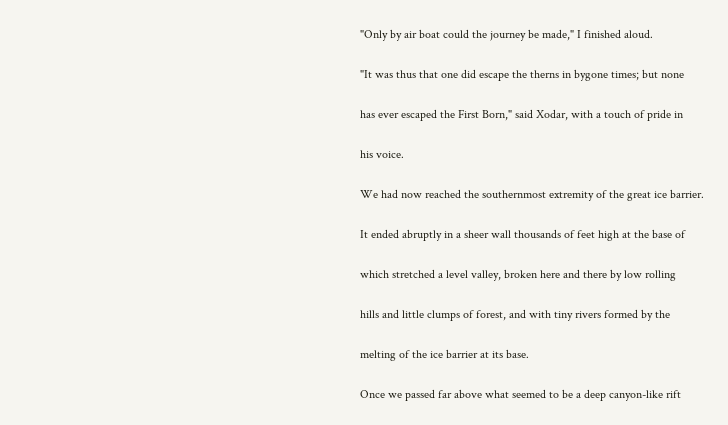"Only by air boat could the journey be made," I finished aloud.

"It was thus that one did escape the therns in bygone times; but none

has ever escaped the First Born," said Xodar, with a touch of pride in

his voice.

We had now reached the southernmost extremity of the great ice barrier.

It ended abruptly in a sheer wall thousands of feet high at the base of

which stretched a level valley, broken here and there by low rolling

hills and little clumps of forest, and with tiny rivers formed by the

melting of the ice barrier at its base.

Once we passed far above what seemed to be a deep canyon-like rift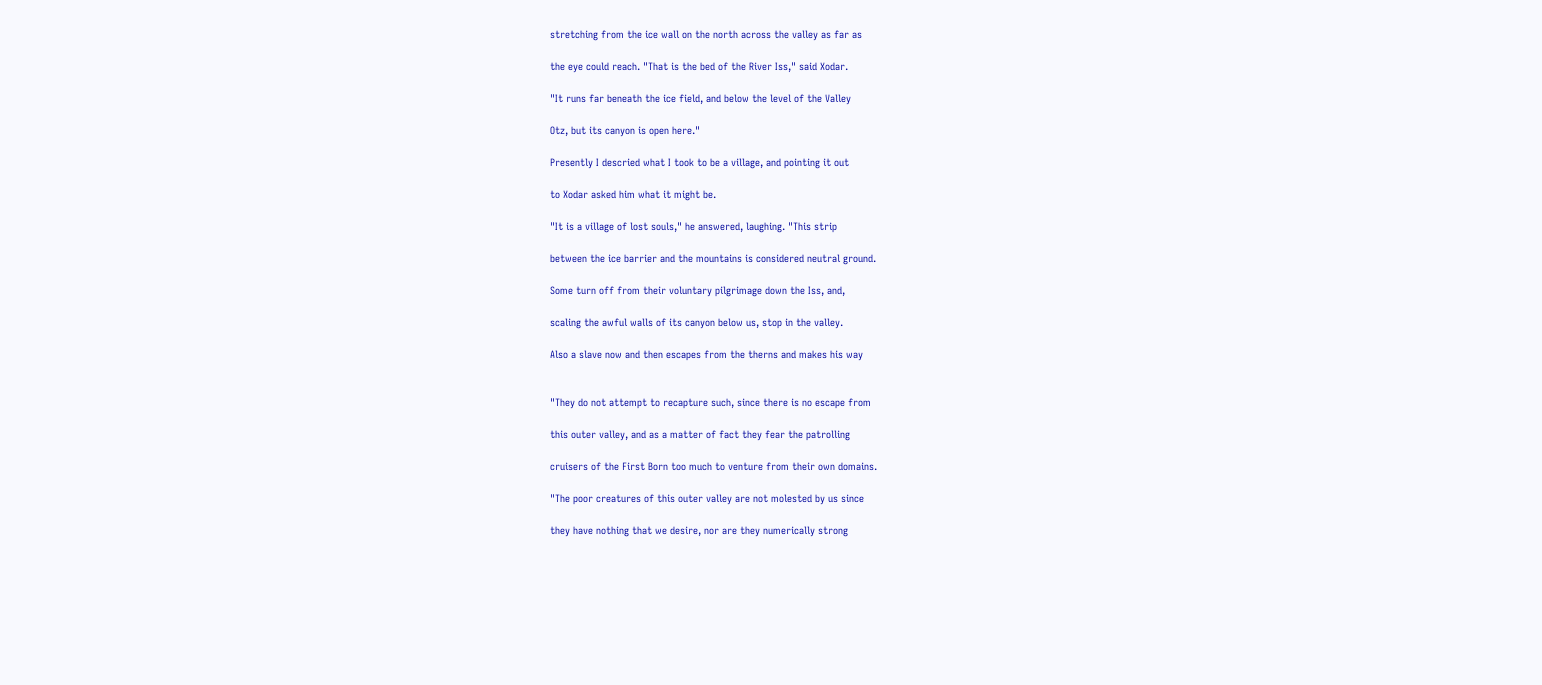stretching from the ice wall on the north across the valley as far as

the eye could reach. "That is the bed of the River Iss," said Xodar.

"It runs far beneath the ice field, and below the level of the Valley

Otz, but its canyon is open here."

Presently I descried what I took to be a village, and pointing it out

to Xodar asked him what it might be.

"It is a village of lost souls," he answered, laughing. "This strip

between the ice barrier and the mountains is considered neutral ground.

Some turn off from their voluntary pilgrimage down the Iss, and,

scaling the awful walls of its canyon below us, stop in the valley.

Also a slave now and then escapes from the therns and makes his way


"They do not attempt to recapture such, since there is no escape from

this outer valley, and as a matter of fact they fear the patrolling

cruisers of the First Born too much to venture from their own domains.

"The poor creatures of this outer valley are not molested by us since

they have nothing that we desire, nor are they numerically strong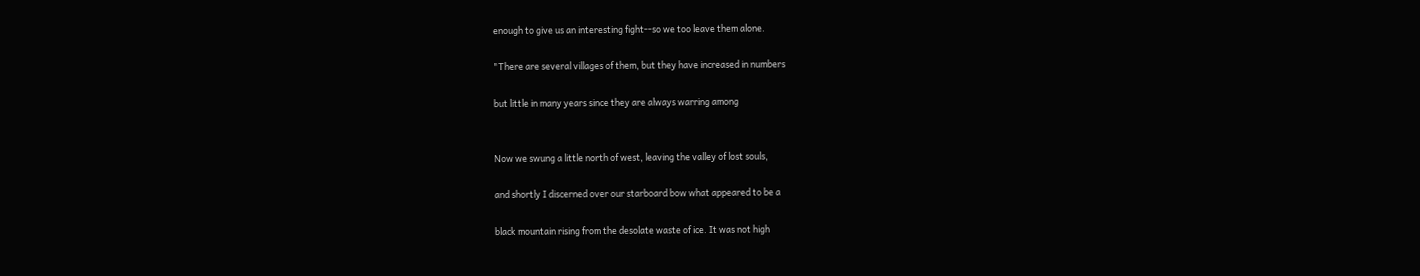enough to give us an interesting fight--so we too leave them alone.

"There are several villages of them, but they have increased in numbers

but little in many years since they are always warring among


Now we swung a little north of west, leaving the valley of lost souls,

and shortly I discerned over our starboard bow what appeared to be a

black mountain rising from the desolate waste of ice. It was not high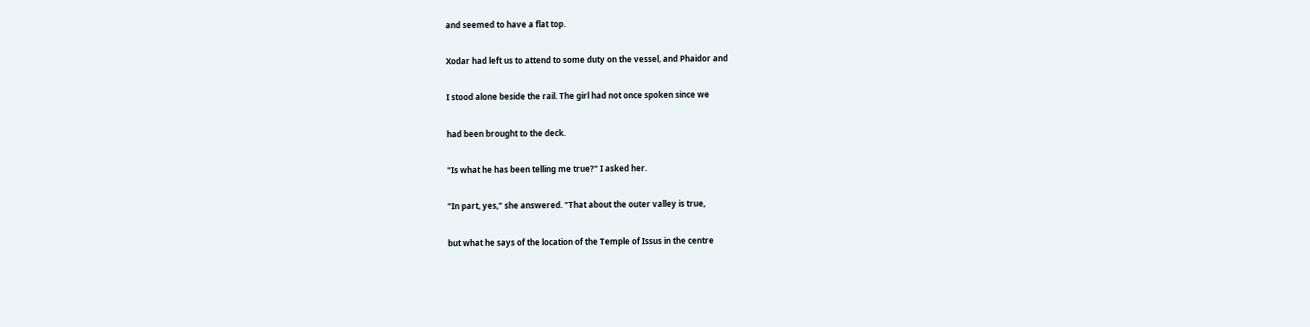and seemed to have a flat top.

Xodar had left us to attend to some duty on the vessel, and Phaidor and

I stood alone beside the rail. The girl had not once spoken since we

had been brought to the deck.

"Is what he has been telling me true?" I asked her.

"In part, yes," she answered. "That about the outer valley is true,

but what he says of the location of the Temple of Issus in the centre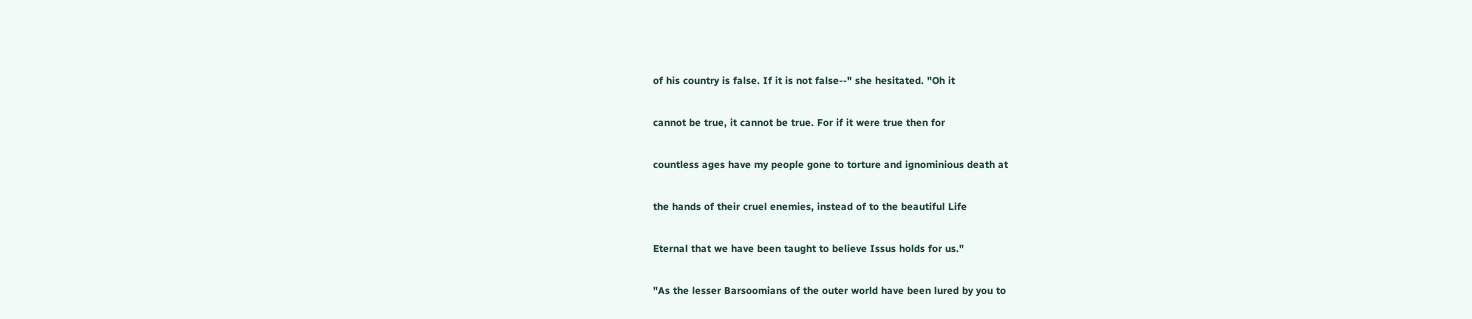of his country is false. If it is not false--" she hesitated. "Oh it

cannot be true, it cannot be true. For if it were true then for

countless ages have my people gone to torture and ignominious death at

the hands of their cruel enemies, instead of to the beautiful Life

Eternal that we have been taught to believe Issus holds for us."

"As the lesser Barsoomians of the outer world have been lured by you to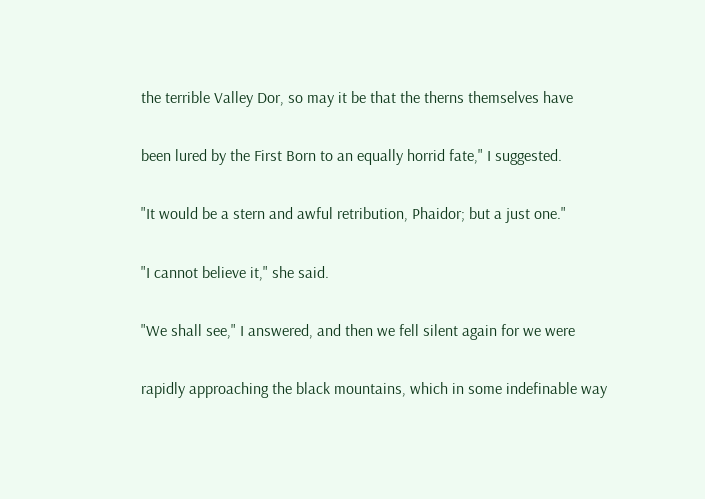the terrible Valley Dor, so may it be that the therns themselves have

been lured by the First Born to an equally horrid fate," I suggested.

"It would be a stern and awful retribution, Phaidor; but a just one."

"I cannot believe it," she said.

"We shall see," I answered, and then we fell silent again for we were

rapidly approaching the black mountains, which in some indefinable way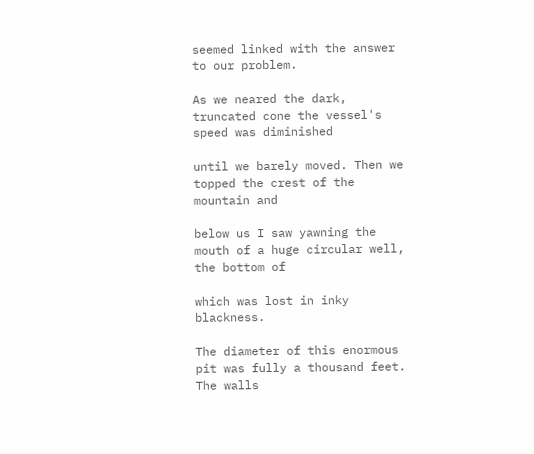seemed linked with the answer to our problem.

As we neared the dark, truncated cone the vessel's speed was diminished

until we barely moved. Then we topped the crest of the mountain and

below us I saw yawning the mouth of a huge circular well, the bottom of

which was lost in inky blackness.

The diameter of this enormous pit was fully a thousand feet. The walls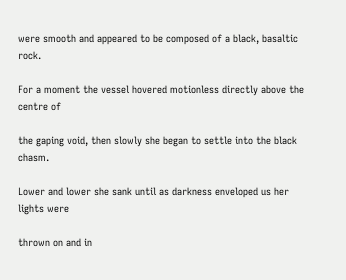were smooth and appeared to be composed of a black, basaltic rock.

For a moment the vessel hovered motionless directly above the centre of

the gaping void, then slowly she began to settle into the black chasm.

Lower and lower she sank until as darkness enveloped us her lights were

thrown on and in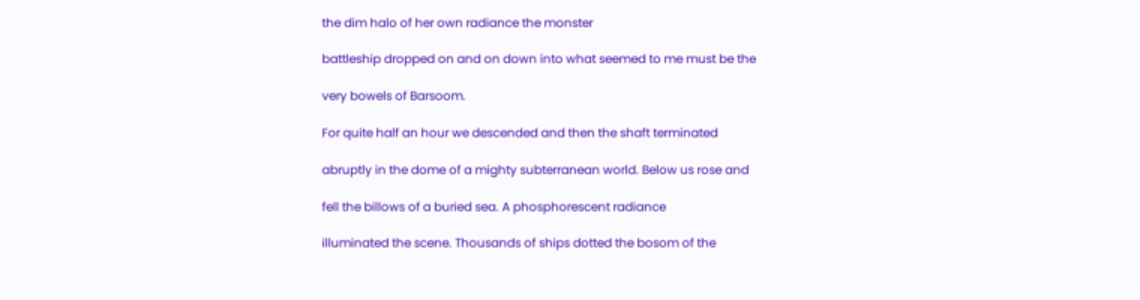the dim halo of her own radiance the monster

battleship dropped on and on down into what seemed to me must be the

very bowels of Barsoom.

For quite half an hour we descended and then the shaft terminated

abruptly in the dome of a mighty subterranean world. Below us rose and

fell the billows of a buried sea. A phosphorescent radiance

illuminated the scene. Thousands of ships dotted the bosom of the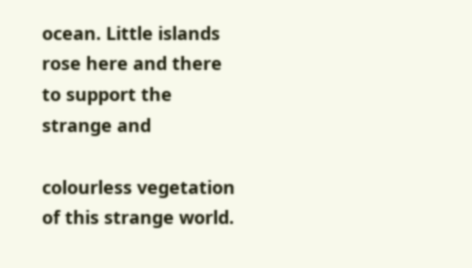ocean. Little islands rose here and there to support the strange and

colourless vegetation of this strange world.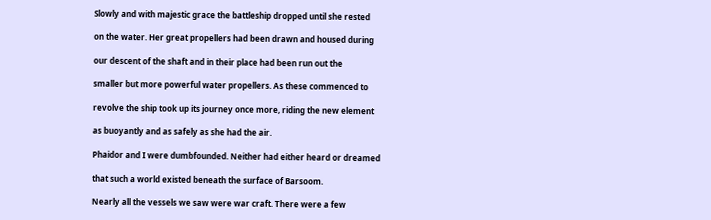Slowly and with majestic grace the battleship dropped until she rested

on the water. Her great propellers had been drawn and housed during

our descent of the shaft and in their place had been run out the

smaller but more powerful water propellers. As these commenced to

revolve the ship took up its journey once more, riding the new element

as buoyantly and as safely as she had the air.

Phaidor and I were dumbfounded. Neither had either heard or dreamed

that such a world existed beneath the surface of Barsoom.

Nearly all the vessels we saw were war craft. There were a few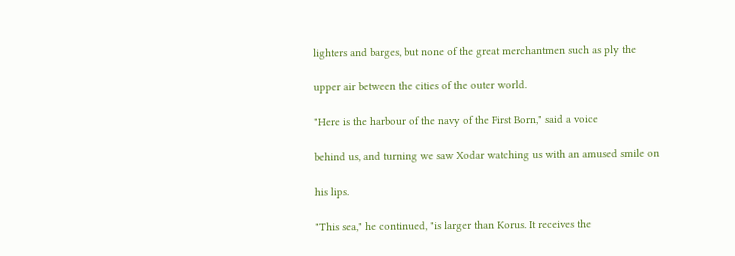lighters and barges, but none of the great merchantmen such as ply the

upper air between the cities of the outer world.

"Here is the harbour of the navy of the First Born," said a voice

behind us, and turning we saw Xodar watching us with an amused smile on

his lips.

"This sea," he continued, "is larger than Korus. It receives the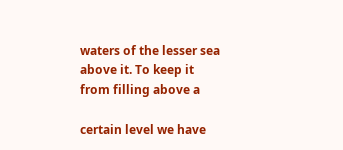waters of the lesser sea above it. To keep it from filling above a

certain level we have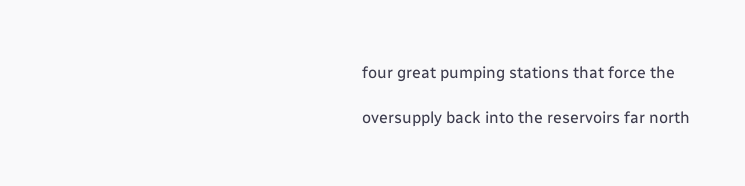four great pumping stations that force the

oversupply back into the reservoirs far north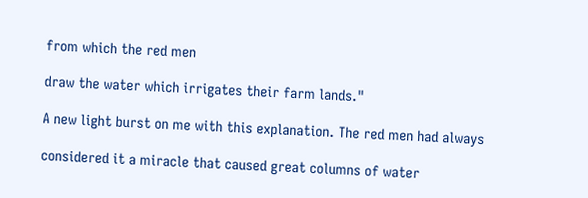from which the red men

draw the water which irrigates their farm lands."

A new light burst on me with this explanation. The red men had always

considered it a miracle that caused great columns of water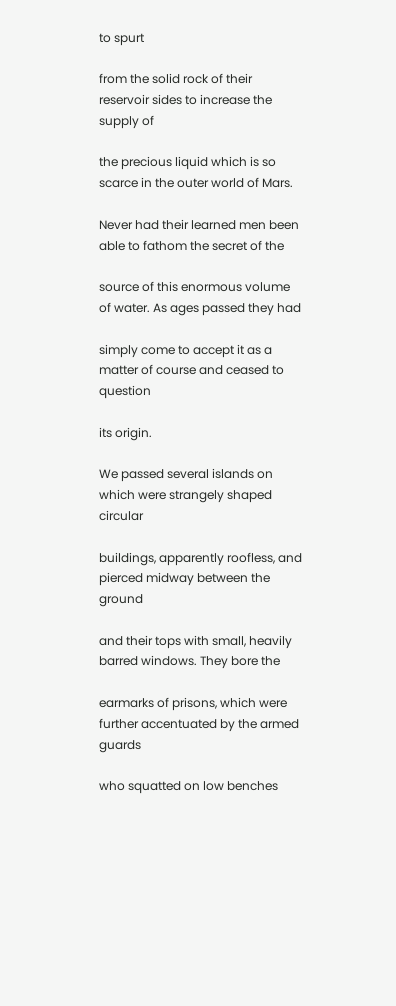to spurt

from the solid rock of their reservoir sides to increase the supply of

the precious liquid which is so scarce in the outer world of Mars.

Never had their learned men been able to fathom the secret of the

source of this enormous volume of water. As ages passed they had

simply come to accept it as a matter of course and ceased to question

its origin.

We passed several islands on which were strangely shaped circular

buildings, apparently roofless, and pierced midway between the ground

and their tops with small, heavily barred windows. They bore the

earmarks of prisons, which were further accentuated by the armed guards

who squatted on low benches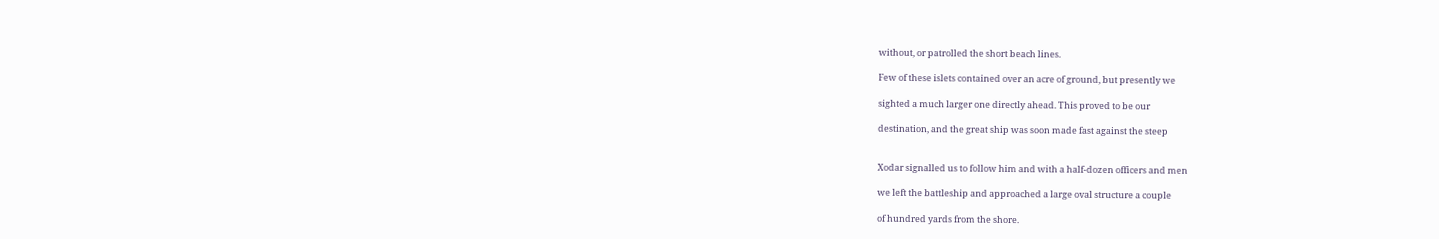without, or patrolled the short beach lines.

Few of these islets contained over an acre of ground, but presently we

sighted a much larger one directly ahead. This proved to be our

destination, and the great ship was soon made fast against the steep


Xodar signalled us to follow him and with a half-dozen officers and men

we left the battleship and approached a large oval structure a couple

of hundred yards from the shore.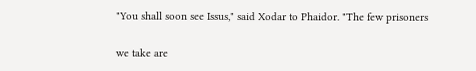"You shall soon see Issus," said Xodar to Phaidor. "The few prisoners

we take are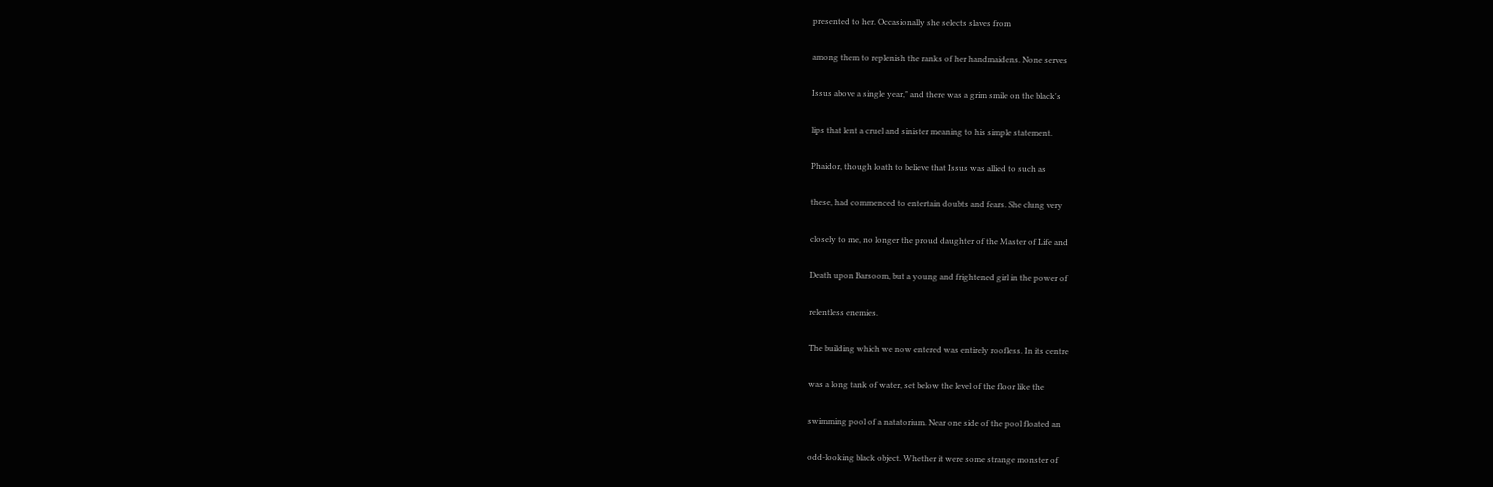presented to her. Occasionally she selects slaves from

among them to replenish the ranks of her handmaidens. None serves

Issus above a single year," and there was a grim smile on the black's

lips that lent a cruel and sinister meaning to his simple statement.

Phaidor, though loath to believe that Issus was allied to such as

these, had commenced to entertain doubts and fears. She clung very

closely to me, no longer the proud daughter of the Master of Life and

Death upon Barsoom, but a young and frightened girl in the power of

relentless enemies.

The building which we now entered was entirely roofless. In its centre

was a long tank of water, set below the level of the floor like the

swimming pool of a natatorium. Near one side of the pool floated an

odd-looking black object. Whether it were some strange monster of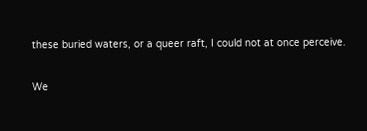these buried waters, or a queer raft, I could not at once perceive.

We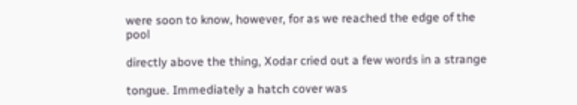were soon to know, however, for as we reached the edge of the pool

directly above the thing, Xodar cried out a few words in a strange

tongue. Immediately a hatch cover was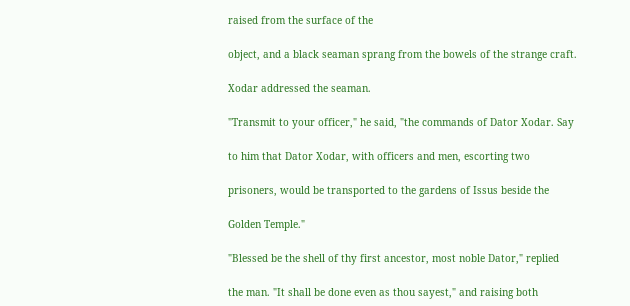raised from the surface of the

object, and a black seaman sprang from the bowels of the strange craft.

Xodar addressed the seaman.

"Transmit to your officer," he said, "the commands of Dator Xodar. Say

to him that Dator Xodar, with officers and men, escorting two

prisoners, would be transported to the gardens of Issus beside the

Golden Temple."

"Blessed be the shell of thy first ancestor, most noble Dator," replied

the man. "It shall be done even as thou sayest," and raising both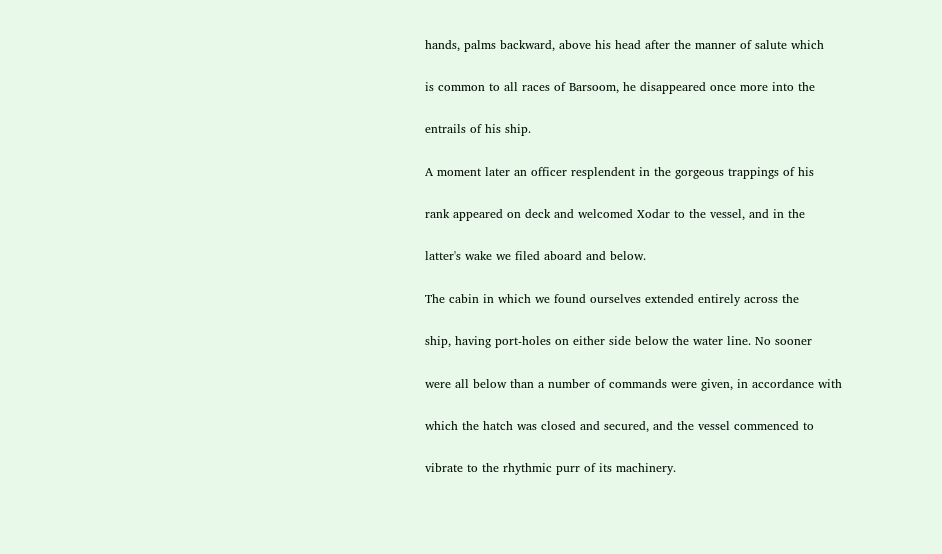hands, palms backward, above his head after the manner of salute which

is common to all races of Barsoom, he disappeared once more into the

entrails of his ship.

A moment later an officer resplendent in the gorgeous trappings of his

rank appeared on deck and welcomed Xodar to the vessel, and in the

latter's wake we filed aboard and below.

The cabin in which we found ourselves extended entirely across the

ship, having port-holes on either side below the water line. No sooner

were all below than a number of commands were given, in accordance with

which the hatch was closed and secured, and the vessel commenced to

vibrate to the rhythmic purr of its machinery.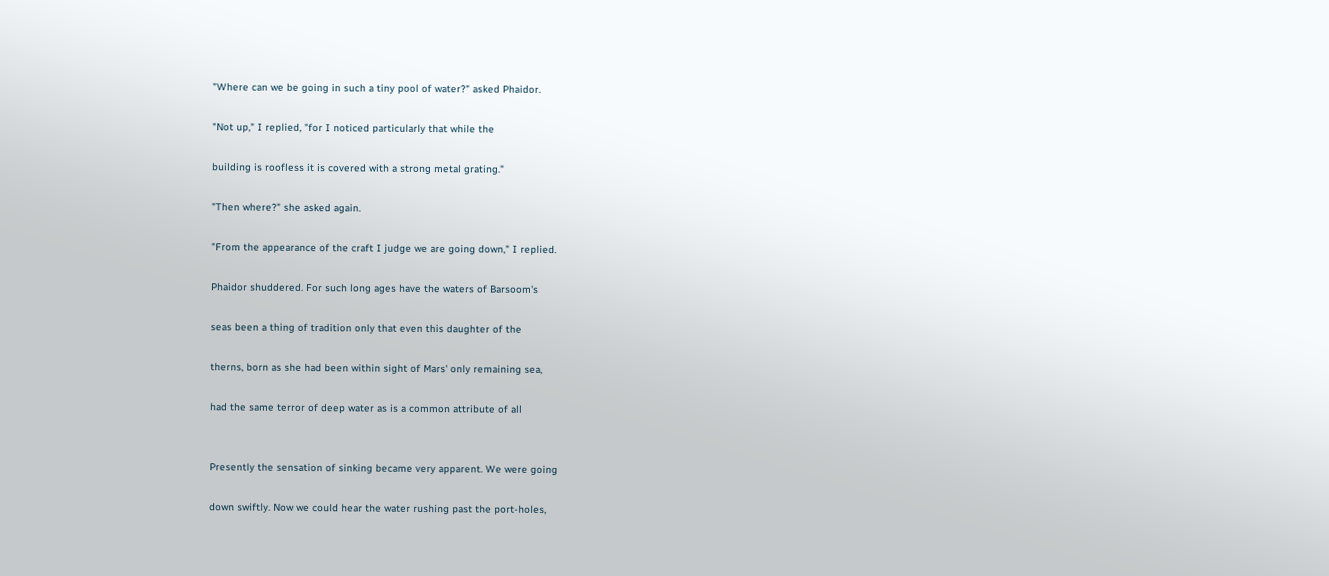"Where can we be going in such a tiny pool of water?" asked Phaidor.

"Not up," I replied, "for I noticed particularly that while the

building is roofless it is covered with a strong metal grating."

"Then where?" she asked again.

"From the appearance of the craft I judge we are going down," I replied.

Phaidor shuddered. For such long ages have the waters of Barsoom's

seas been a thing of tradition only that even this daughter of the

therns, born as she had been within sight of Mars' only remaining sea,

had the same terror of deep water as is a common attribute of all


Presently the sensation of sinking became very apparent. We were going

down swiftly. Now we could hear the water rushing past the port-holes,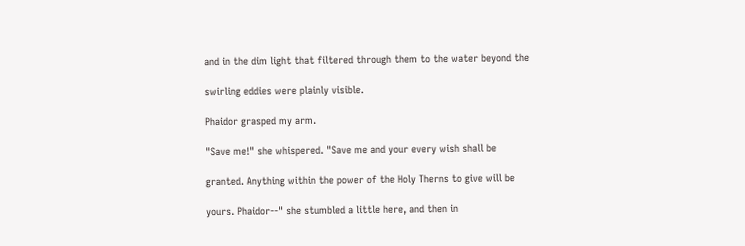and in the dim light that filtered through them to the water beyond the

swirling eddies were plainly visible.

Phaidor grasped my arm.

"Save me!" she whispered. "Save me and your every wish shall be

granted. Anything within the power of the Holy Therns to give will be

yours. Phaidor--" she stumbled a little here, and then in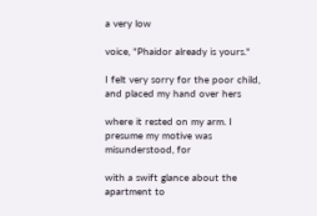a very low

voice, "Phaidor already is yours."

I felt very sorry for the poor child, and placed my hand over hers

where it rested on my arm. I presume my motive was misunderstood, for

with a swift glance about the apartment to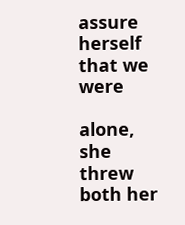assure herself that we were

alone, she threw both her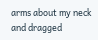arms about my neck and dragged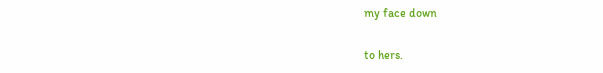my face down

to hers.